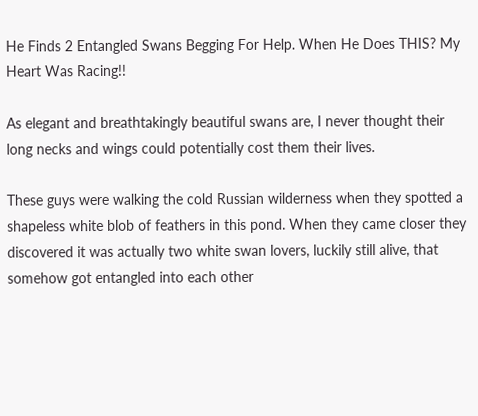He Finds 2 Entangled Swans Begging For Help. When He Does THIS? My Heart Was Racing!!

As elegant and breathtakingly beautiful swans are, I never thought their long necks and wings could potentially cost them their lives.

These guys were walking the cold Russian wilderness when they spotted a shapeless white blob of feathers in this pond. When they came closer they discovered it was actually two white swan lovers, luckily still alive, that somehow got entangled into each other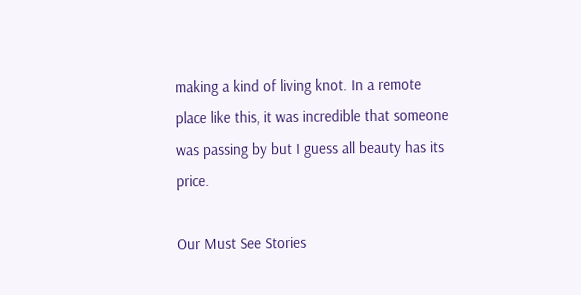making a kind of living knot. In a remote place like this, it was incredible that someone was passing by but I guess all beauty has its price.

Our Must See Stories